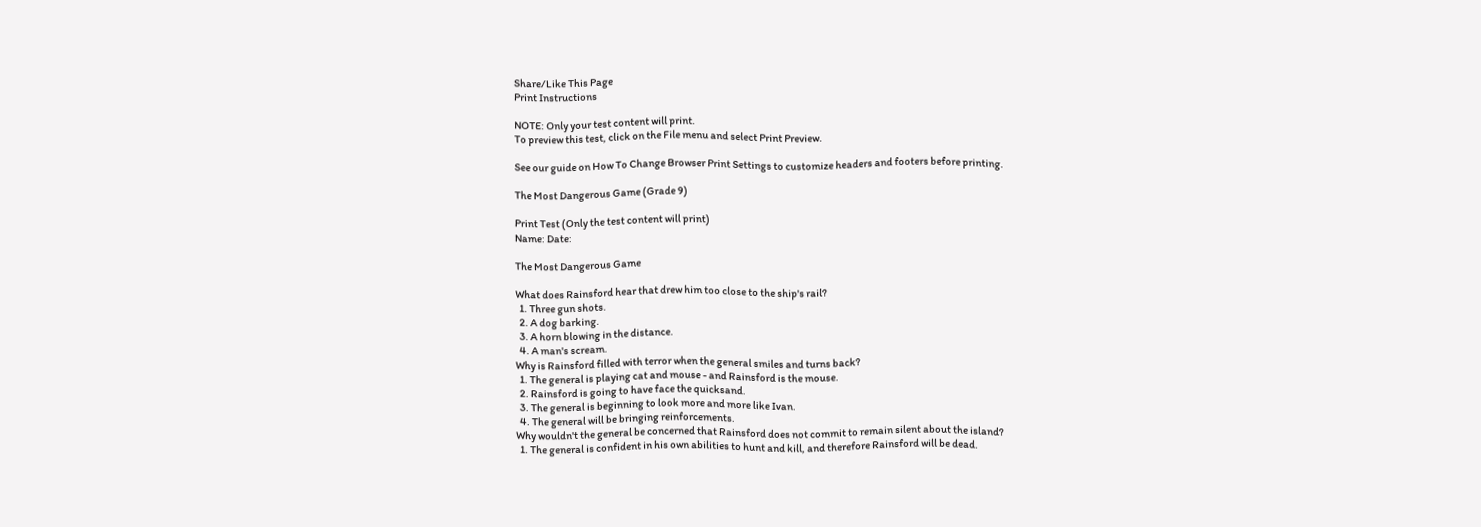Share/Like This Page
Print Instructions

NOTE: Only your test content will print.
To preview this test, click on the File menu and select Print Preview.

See our guide on How To Change Browser Print Settings to customize headers and footers before printing.

The Most Dangerous Game (Grade 9)

Print Test (Only the test content will print)
Name: Date:

The Most Dangerous Game

What does Rainsford hear that drew him too close to the ship's rail?
  1. Three gun shots.
  2. A dog barking.
  3. A horn blowing in the distance.
  4. A man's scream.
Why is Rainsford filled with terror when the general smiles and turns back?
  1. The general is playing cat and mouse - and Rainsford is the mouse.
  2. Rainsford is going to have face the quicksand.
  3. The general is beginning to look more and more like Ivan.
  4. The general will be bringing reinforcements.
Why wouldn't the general be concerned that Rainsford does not commit to remain silent about the island?
  1. The general is confident in his own abilities to hunt and kill, and therefore Rainsford will be dead.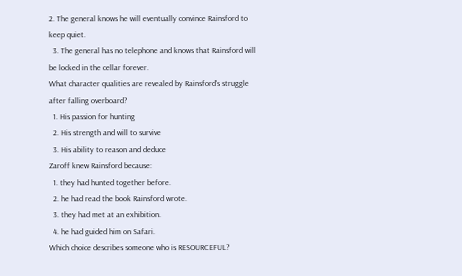2. The general knows he will eventually convince Rainsford to keep quiet.
  3. The general has no telephone and knows that Rainsford will be locked in the cellar forever.
What character qualities are revealed by Rainsford's struggle after falling overboard?
  1. His passion for hunting
  2. His strength and will to survive
  3. His ability to reason and deduce
Zaroff knew Rainsford because:
  1. they had hunted together before.
  2. he had read the book Rainsford wrote.
  3. they had met at an exhibition.
  4. he had guided him on Safari.
Which choice describes someone who is RESOURCEFUL?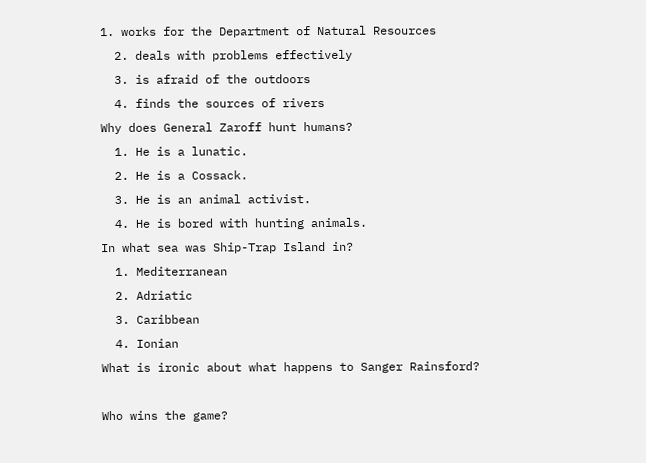1. works for the Department of Natural Resources
  2. deals with problems effectively
  3. is afraid of the outdoors
  4. finds the sources of rivers
Why does General Zaroff hunt humans?
  1. He is a lunatic.
  2. He is a Cossack.
  3. He is an animal activist.
  4. He is bored with hunting animals.
In what sea was Ship-Trap Island in?
  1. Mediterranean
  2. Adriatic
  3. Caribbean
  4. Ionian
What is ironic about what happens to Sanger Rainsford?

Who wins the game?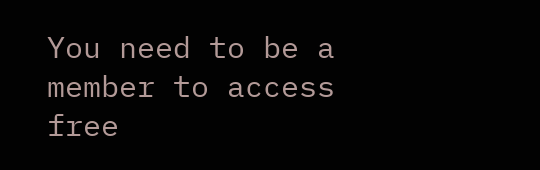You need to be a member to access free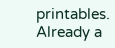printables.
Already a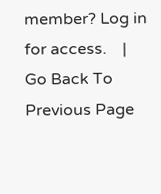member? Log in for access.    |    Go Back To Previous Page